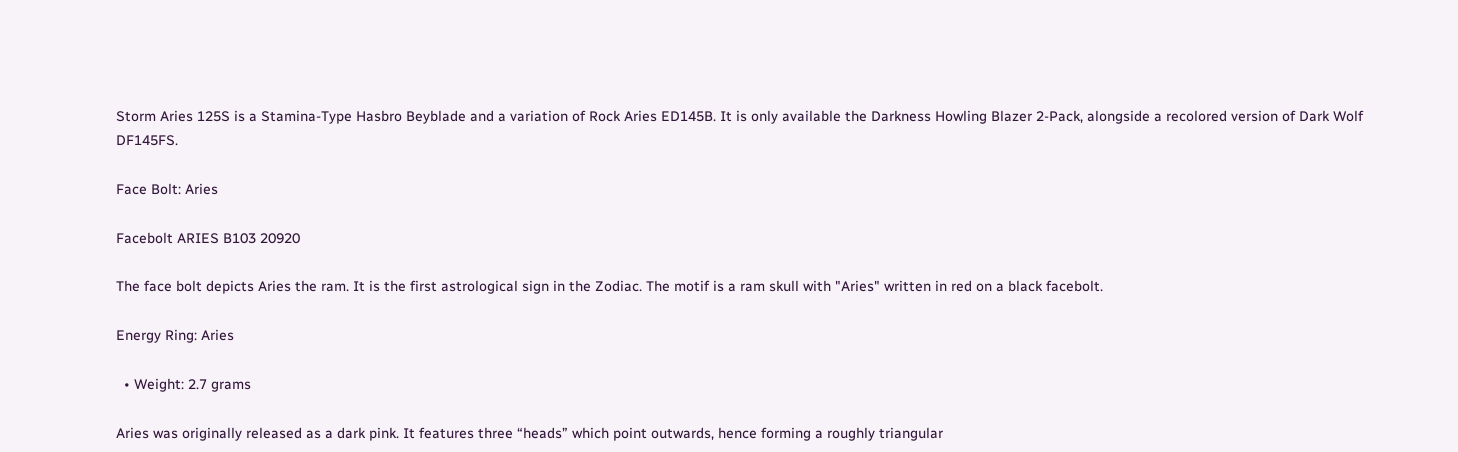Storm Aries 125S is a Stamina-Type Hasbro Beyblade and a variation of Rock Aries ED145B. It is only available the Darkness Howling Blazer 2-Pack, alongside a recolored version of Dark Wolf DF145FS.

Face Bolt: Aries

Facebolt ARIES B103 20920

The face bolt depicts Aries the ram. It is the first astrological sign in the Zodiac. The motif is a ram skull with "Aries" written in red on a black facebolt.

Energy Ring: Aries

  • Weight: 2.7 grams

Aries was originally released as a dark pink. It features three “heads” which point outwards, hence forming a roughly triangular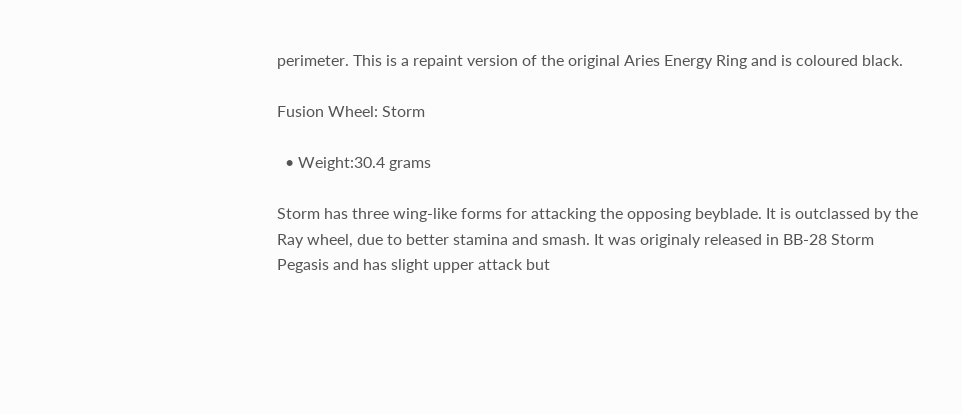perimeter. This is a repaint version of the original Aries Energy Ring and is coloured black.

Fusion Wheel: Storm

  • Weight:30.4 grams

Storm has three wing-like forms for attacking the opposing beyblade. It is outclassed by the Ray wheel, due to better stamina and smash. It was originaly released in BB-28 Storm Pegasis and has slight upper attack but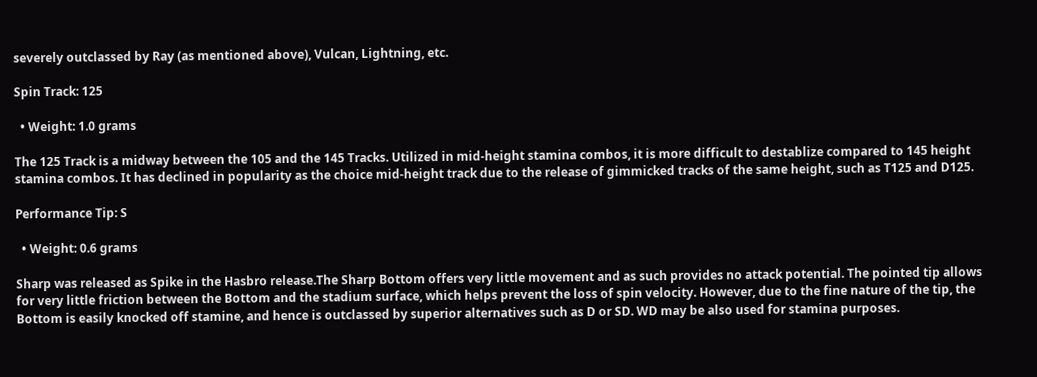severely outclassed by Ray (as mentioned above), Vulcan, Lightning, etc.

Spin Track: 125

  • Weight: 1.0 grams

The 125 Track is a midway between the 105 and the 145 Tracks. Utilized in mid-height stamina combos, it is more difficult to destablize compared to 145 height stamina combos. It has declined in popularity as the choice mid-height track due to the release of gimmicked tracks of the same height, such as T125 and D125.

Performance Tip: S

  • Weight: 0.6 grams

Sharp was released as Spike in the Hasbro release.The Sharp Bottom offers very little movement and as such provides no attack potential. The pointed tip allows for very little friction between the Bottom and the stadium surface, which helps prevent the loss of spin velocity. However, due to the fine nature of the tip, the Bottom is easily knocked off stamine, and hence is outclassed by superior alternatives such as D or SD. WD may be also used for stamina purposes.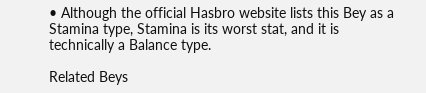• Although the official Hasbro website lists this Bey as a Stamina type, Stamina is its worst stat, and it is technically a Balance type.

Related Beys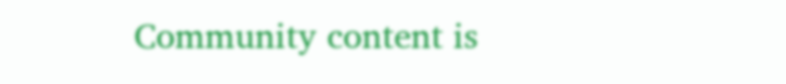Community content is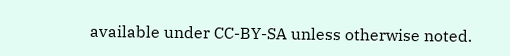available under CC-BY-SA unless otherwise noted.